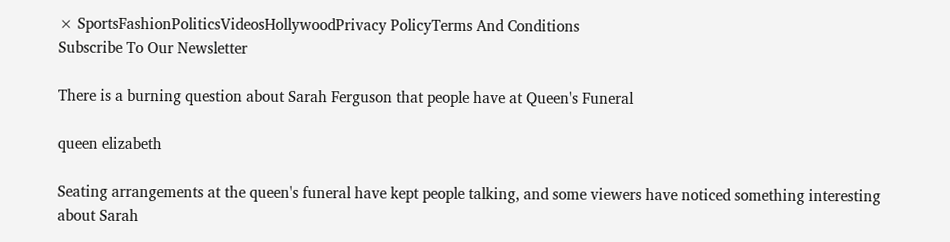× SportsFashionPoliticsVideosHollywoodPrivacy PolicyTerms And Conditions
Subscribe To Our Newsletter

There is a burning question about Sarah Ferguson that people have at Queen's Funeral

queen elizabeth

Seating arrangements at the queen's funeral have kept people talking, and some viewers have noticed something interesting about Sarah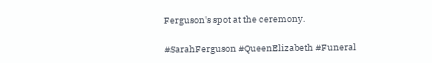Ferguson's spot at the ceremony.

#SarahFerguson #QueenElizabeth #Funeral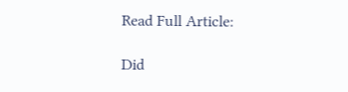Read Full Article:

Did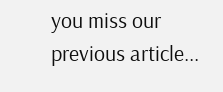you miss our previous article...